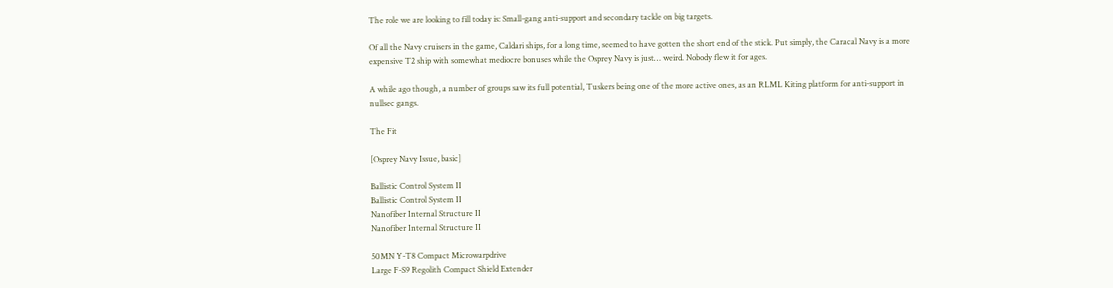The role we are looking to fill today is: Small-gang anti-support and secondary tackle on big targets.

Of all the Navy cruisers in the game, Caldari ships, for a long time, seemed to have gotten the short end of the stick. Put simply, the Caracal Navy is a more expensive T2 ship with somewhat mediocre bonuses while the Osprey Navy is just… weird. Nobody flew it for ages.

A while ago though, a number of groups saw its full potential, Tuskers being one of the more active ones, as an RLML Kiting platform for anti-support in nullsec gangs.

The Fit

[Osprey Navy Issue, basic]

Ballistic Control System II
Ballistic Control System II
Nanofiber Internal Structure II
Nanofiber Internal Structure II

50MN Y-T8 Compact Microwarpdrive
Large F-S9 Regolith Compact Shield Extender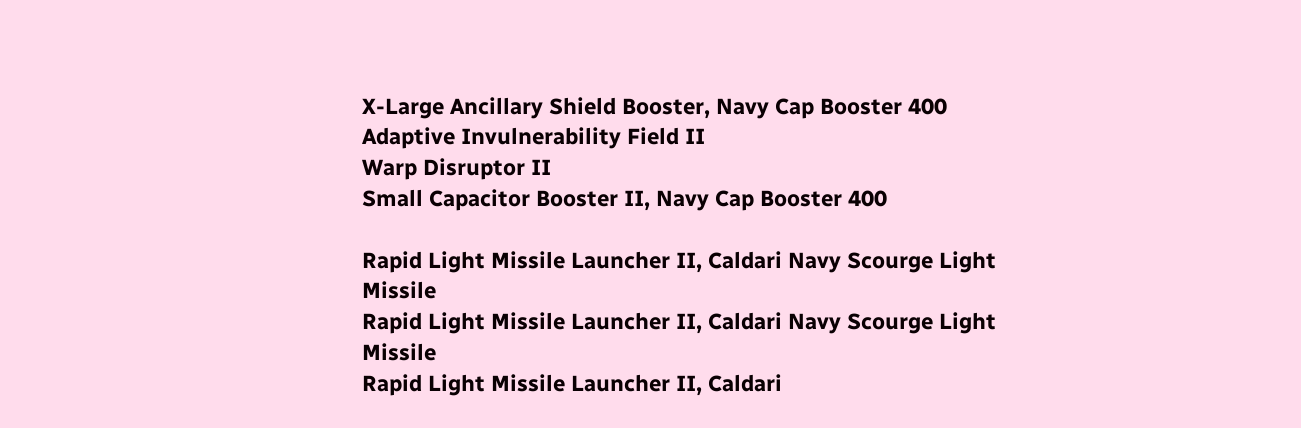X-Large Ancillary Shield Booster, Navy Cap Booster 400
Adaptive Invulnerability Field II
Warp Disruptor II
Small Capacitor Booster II, Navy Cap Booster 400

Rapid Light Missile Launcher II, Caldari Navy Scourge Light Missile
Rapid Light Missile Launcher II, Caldari Navy Scourge Light Missile
Rapid Light Missile Launcher II, Caldari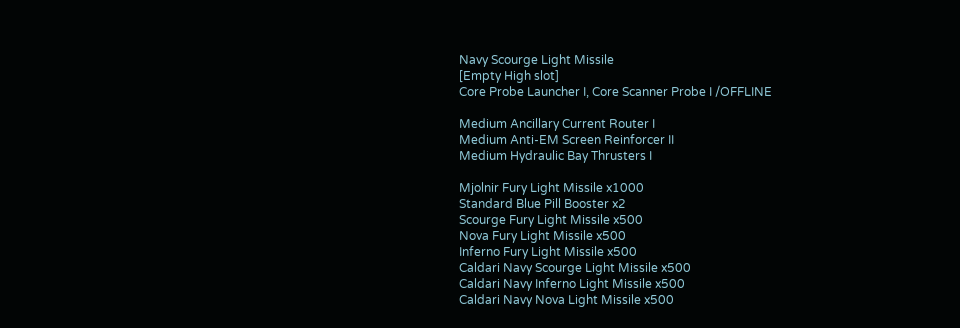Navy Scourge Light Missile
[Empty High slot]
Core Probe Launcher I, Core Scanner Probe I /OFFLINE

Medium Ancillary Current Router I
Medium Anti-EM Screen Reinforcer II
Medium Hydraulic Bay Thrusters I

Mjolnir Fury Light Missile x1000
Standard Blue Pill Booster x2
Scourge Fury Light Missile x500
Nova Fury Light Missile x500
Inferno Fury Light Missile x500
Caldari Navy Scourge Light Missile x500
Caldari Navy Inferno Light Missile x500
Caldari Navy Nova Light Missile x500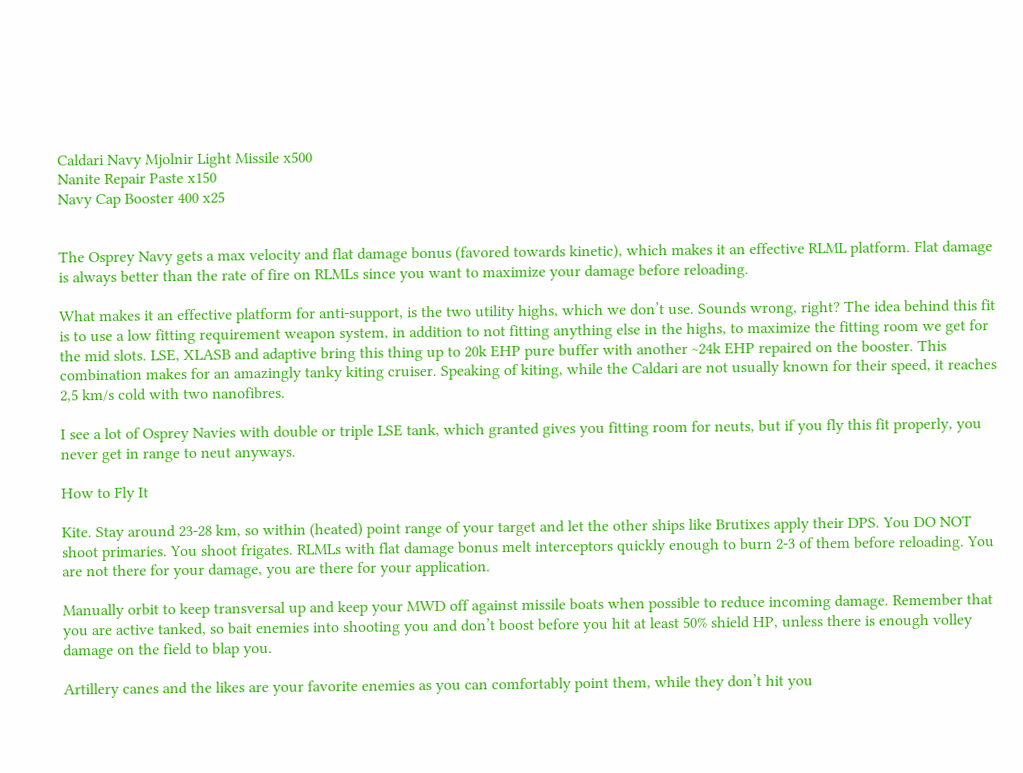Caldari Navy Mjolnir Light Missile x500
Nanite Repair Paste x150
Navy Cap Booster 400 x25


The Osprey Navy gets a max velocity and flat damage bonus (favored towards kinetic), which makes it an effective RLML platform. Flat damage is always better than the rate of fire on RLMLs since you want to maximize your damage before reloading.

What makes it an effective platform for anti-support, is the two utility highs, which we don’t use. Sounds wrong, right? The idea behind this fit is to use a low fitting requirement weapon system, in addition to not fitting anything else in the highs, to maximize the fitting room we get for the mid slots. LSE, XLASB and adaptive bring this thing up to 20k EHP pure buffer with another ~24k EHP repaired on the booster. This combination makes for an amazingly tanky kiting cruiser. Speaking of kiting, while the Caldari are not usually known for their speed, it reaches 2,5 km/s cold with two nanofibres.

I see a lot of Osprey Navies with double or triple LSE tank, which granted gives you fitting room for neuts, but if you fly this fit properly, you never get in range to neut anyways.

How to Fly It

Kite. Stay around 23-28 km, so within (heated) point range of your target and let the other ships like Brutixes apply their DPS. You DO NOT shoot primaries. You shoot frigates. RLMLs with flat damage bonus melt interceptors quickly enough to burn 2-3 of them before reloading. You are not there for your damage, you are there for your application.

Manually orbit to keep transversal up and keep your MWD off against missile boats when possible to reduce incoming damage. Remember that you are active tanked, so bait enemies into shooting you and don’t boost before you hit at least 50% shield HP, unless there is enough volley damage on the field to blap you.

Artillery canes and the likes are your favorite enemies as you can comfortably point them, while they don’t hit you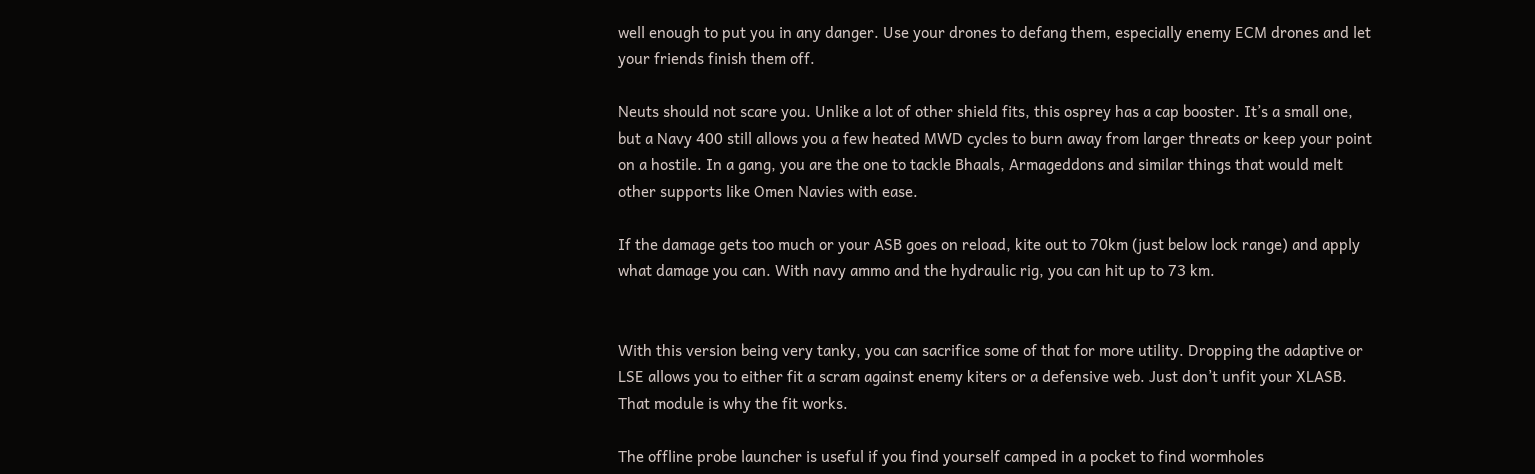well enough to put you in any danger. Use your drones to defang them, especially enemy ECM drones and let your friends finish them off.

Neuts should not scare you. Unlike a lot of other shield fits, this osprey has a cap booster. It’s a small one, but a Navy 400 still allows you a few heated MWD cycles to burn away from larger threats or keep your point on a hostile. In a gang, you are the one to tackle Bhaals, Armageddons and similar things that would melt other supports like Omen Navies with ease.

If the damage gets too much or your ASB goes on reload, kite out to 70km (just below lock range) and apply what damage you can. With navy ammo and the hydraulic rig, you can hit up to 73 km.


With this version being very tanky, you can sacrifice some of that for more utility. Dropping the adaptive or LSE allows you to either fit a scram against enemy kiters or a defensive web. Just don’t unfit your XLASB. That module is why the fit works.

The offline probe launcher is useful if you find yourself camped in a pocket to find wormholes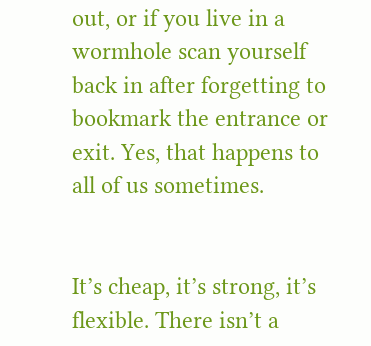out, or if you live in a wormhole scan yourself back in after forgetting to bookmark the entrance or exit. Yes, that happens to all of us sometimes.


It’s cheap, it’s strong, it’s flexible. There isn’t a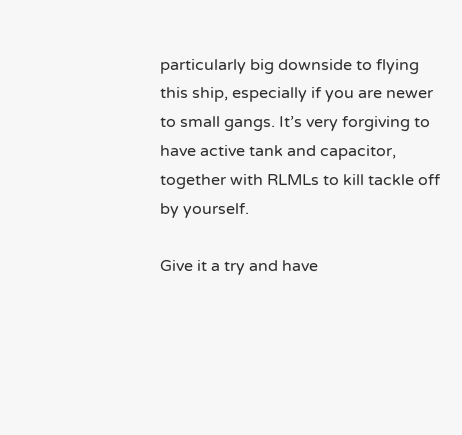particularly big downside to flying this ship, especially if you are newer to small gangs. It’s very forgiving to have active tank and capacitor, together with RLMLs to kill tackle off by yourself.

Give it a try and have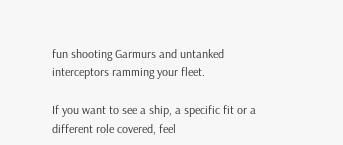fun shooting Garmurs and untanked interceptors ramming your fleet.

If you want to see a ship, a specific fit or a different role covered, feel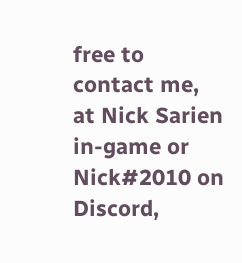free to contact me, at Nick Sarien in-game or Nick#2010 on Discord,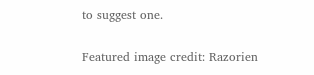to suggest one.


Featured image credit: Razorien